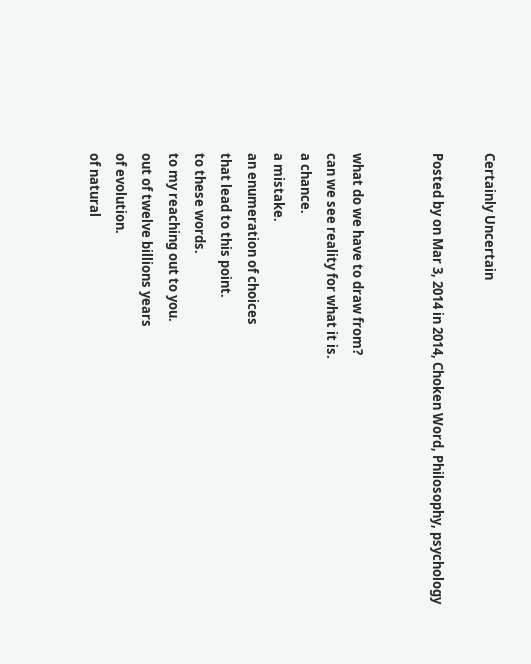Certainly Uncertain

Posted by on Mar 3, 2014 in 2014, Choken Word, Philosophy, psychology


what do we have to draw from?
can we see reality for what it is.
a chance.
a mistake.
an enumeration of choices
that lead to this point.
to these words.
to my reaching out to you.
out of twelve billions years
of evolution.
of natural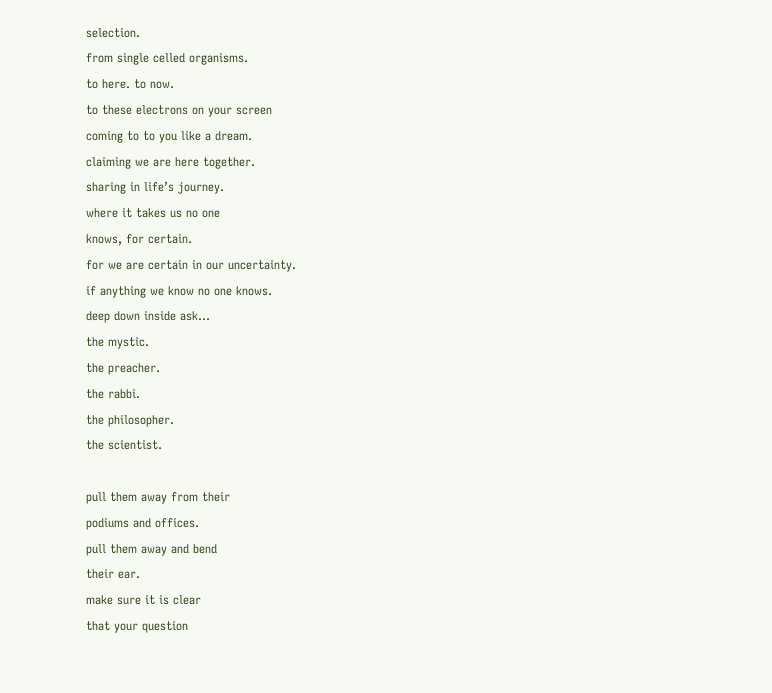selection.
from single celled organisms.
to here. to now.
to these electrons on your screen
coming to to you like a dream.
claiming we are here together.
sharing in life’s journey.
where it takes us no one
knows, for certain.
for we are certain in our uncertainty.
if anything we know no one knows.
deep down inside ask…
the mystic.
the preacher.
the rabbi.
the philosopher.
the scientist.

pull them away from their
podiums and offices.
pull them away and bend
their ear.
make sure it is clear
that your question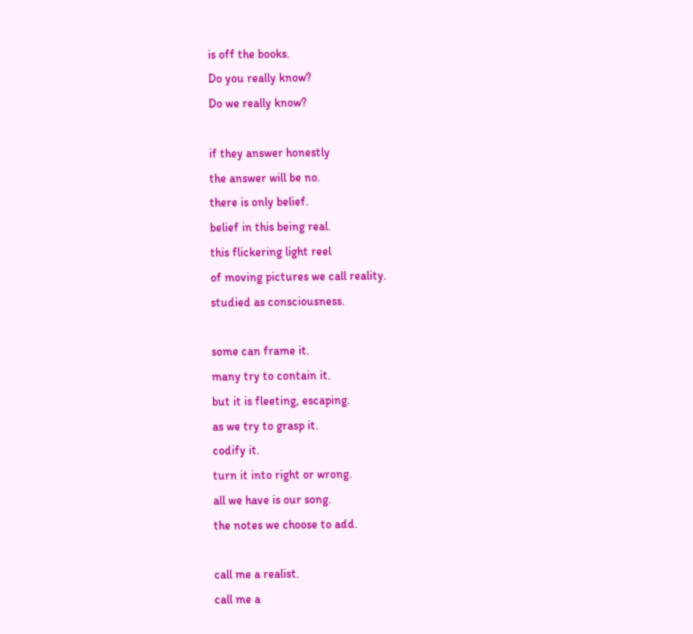is off the books.
Do you really know?
Do we really know?

if they answer honestly
the answer will be no.
there is only belief.
belief in this being real.
this flickering light reel
of moving pictures we call reality.
studied as consciousness.

some can frame it.
many try to contain it.
but it is fleeting, escaping.
as we try to grasp it.
codify it.
turn it into right or wrong.
all we have is our song.
the notes we choose to add.

call me a realist.
call me a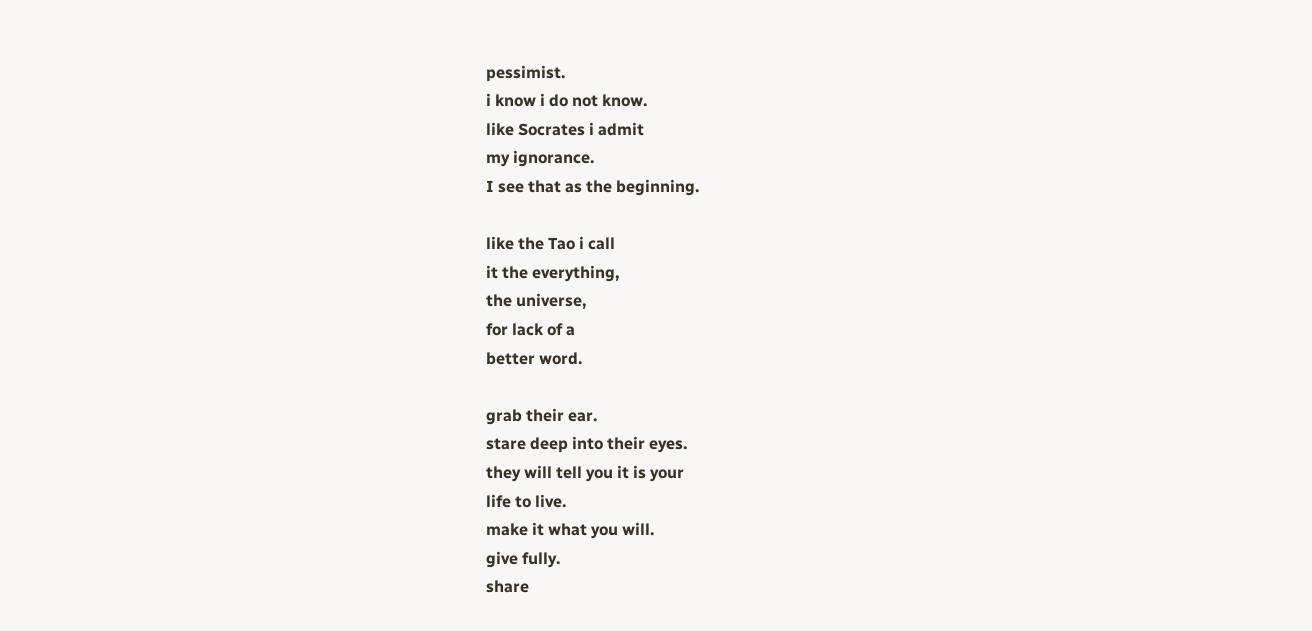pessimist.
i know i do not know.
like Socrates i admit
my ignorance.
I see that as the beginning.

like the Tao i call
it the everything,
the universe,
for lack of a
better word.

grab their ear.
stare deep into their eyes.
they will tell you it is your
life to live.
make it what you will.
give fully.
share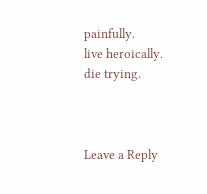painfully.
live heroically.
die trying.



Leave a Reply